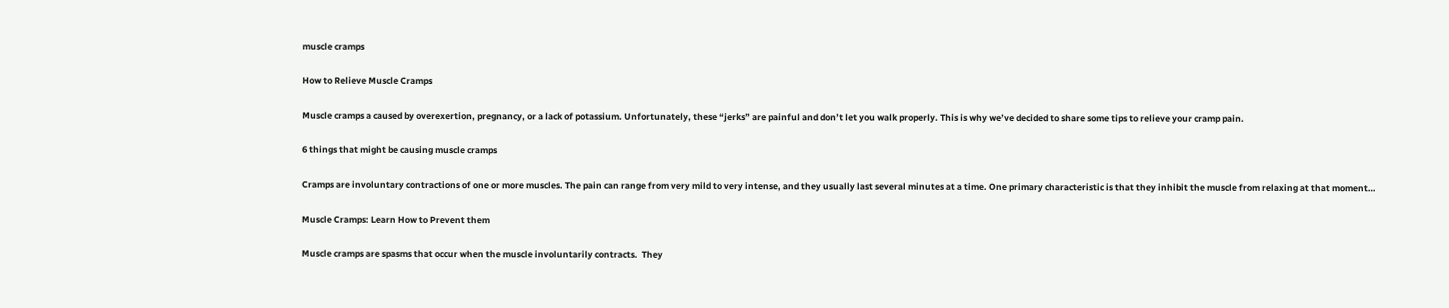muscle cramps

How to Relieve Muscle Cramps

Muscle cramps a caused by overexertion, pregnancy, or a lack of potassium. Unfortunately, these “jerks” are painful and don’t let you walk properly. This is why we’ve decided to share some tips to relieve your cramp pain.

6 things that might be causing muscle cramps

Cramps are involuntary contractions of one or more muscles. The pain can range from very mild to very intense, and they usually last several minutes at a time. One primary characteristic is that they inhibit the muscle from relaxing at that moment…

Muscle Cramps: Learn How to Prevent them

Muscle cramps are spasms that occur when the muscle involuntarily contracts.  They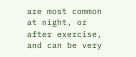are most common at night, or after exercise, and can be very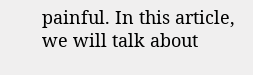painful. In this article, we will talk about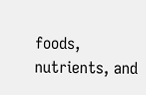foods, nutrients, and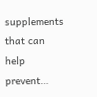supplements that can help prevent…